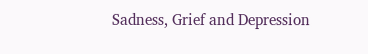Sadness, Grief and Depression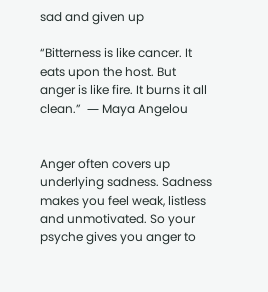sad and given up

“Bitterness is like cancer. It eats upon the host. But anger is like fire. It burns it all clean.”  ― Maya Angelou


Anger often covers up underlying sadness. Sadness makes you feel weak, listless and unmotivated. So your psyche gives you anger to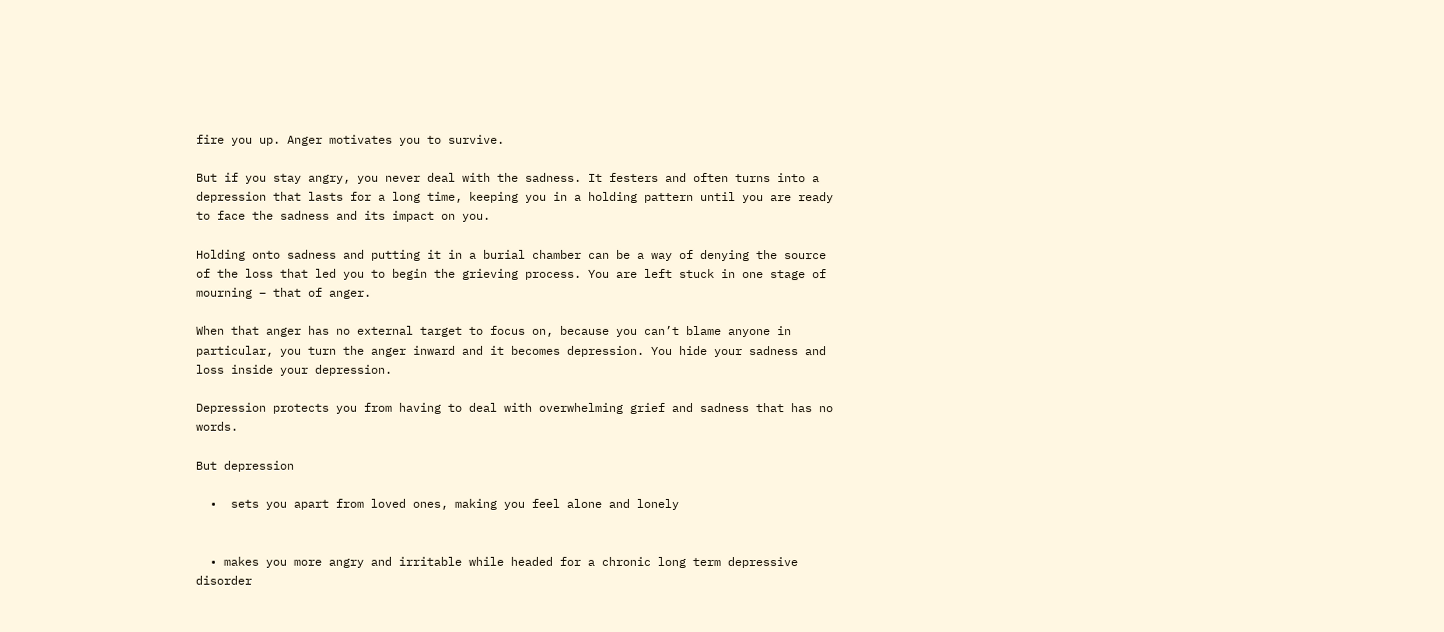fire you up. Anger motivates you to survive.

But if you stay angry, you never deal with the sadness. It festers and often turns into a depression that lasts for a long time, keeping you in a holding pattern until you are ready to face the sadness and its impact on you.

Holding onto sadness and putting it in a burial chamber can be a way of denying the source of the loss that led you to begin the grieving process. You are left stuck in one stage of mourning – that of anger.

When that anger has no external target to focus on, because you can’t blame anyone in particular, you turn the anger inward and it becomes depression. You hide your sadness and loss inside your depression.

Depression protects you from having to deal with overwhelming grief and sadness that has no words.

But depression

  •  sets you apart from loved ones, making you feel alone and lonely


  • makes you more angry and irritable while headed for a chronic long term depressive disorder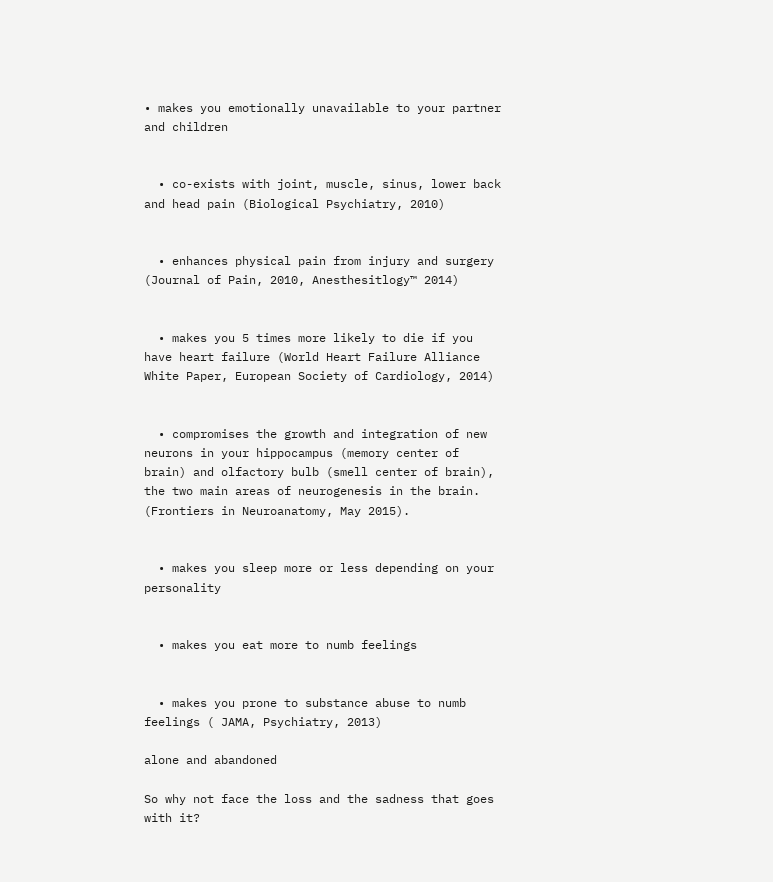• makes you emotionally unavailable to your partner and children


  • co-exists with joint, muscle, sinus, lower back and head pain (Biological Psychiatry, 2010)


  • enhances physical pain from injury and surgery (Journal of Pain, 2010, Anesthesitlogy™ 2014)


  • makes you 5 times more likely to die if you have heart failure (World Heart Failure Alliance White Paper, European Society of Cardiology, 2014)


  • compromises the growth and integration of new neurons in your hippocampus (memory center of brain) and olfactory bulb (smell center of brain), the two main areas of neurogenesis in the brain. (Frontiers in Neuroanatomy, May 2015).


  • makes you sleep more or less depending on your personality


  • makes you eat more to numb feelings


  • makes you prone to substance abuse to numb feelings ( JAMA, Psychiatry, 2013)

alone and abandoned

So why not face the loss and the sadness that goes with it?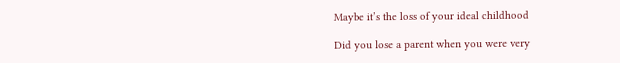Maybe it’s the loss of your ideal childhood

Did you lose a parent when you were very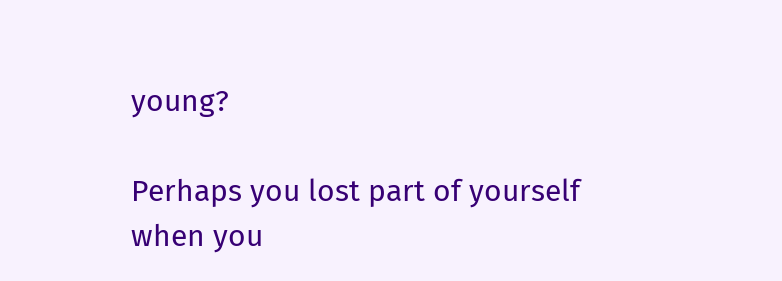young?

Perhaps you lost part of yourself when you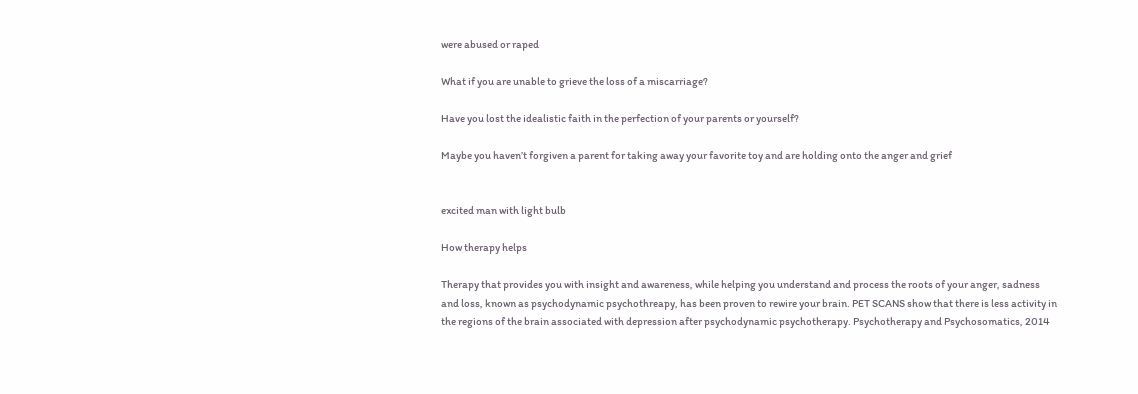were abused or raped

What if you are unable to grieve the loss of a miscarriage?

Have you lost the idealistic faith in the perfection of your parents or yourself?

Maybe you haven’t forgiven a parent for taking away your favorite toy and are holding onto the anger and grief


excited man with light bulb

How therapy helps

Therapy that provides you with insight and awareness, while helping you understand and process the roots of your anger, sadness and loss, known as psychodynamic psychothreapy, has been proven to rewire your brain. PET SCANS show that there is less activity in the regions of the brain associated with depression after psychodynamic psychotherapy. Psychotherapy and Psychosomatics, 2014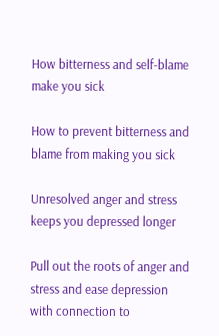How bitterness and self-blame make you sick

How to prevent bitterness and blame from making you sick

Unresolved anger and stress keeps you depressed longer

Pull out the roots of anger and stress and ease depression with connection to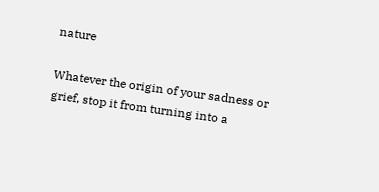nature

Whatever the origin of your sadness or grief, stop it from turning into a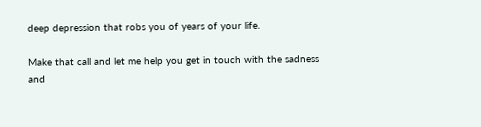deep depression that robs you of years of your life.

Make that call and let me help you get in touch with the sadness and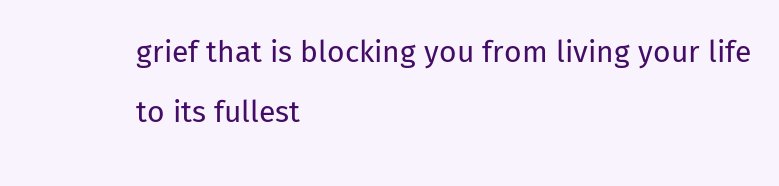grief that is blocking you from living your life to its fullest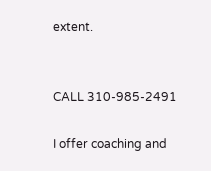extent.


CALL 310-985-2491

I offer coaching and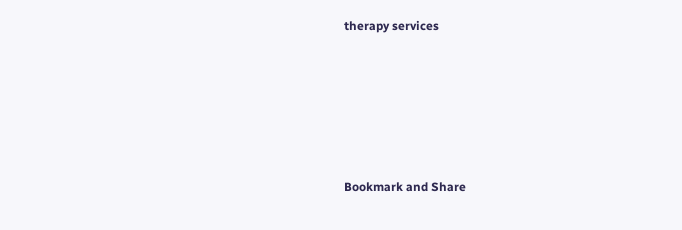therapy services









Bookmark and Share